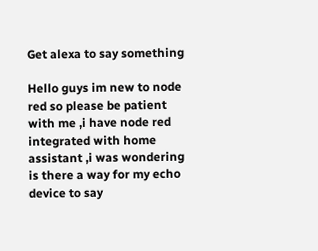Get alexa to say something

Hello guys im new to node red so please be patient with me ,i have node red integrated with home assistant ,i was wondering is there a way for my echo device to say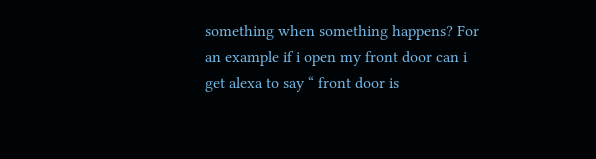something when something happens? For an example if i open my front door can i get alexa to say “ front door is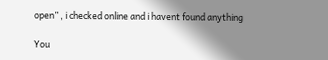open” , i checked online and i havent found anything

You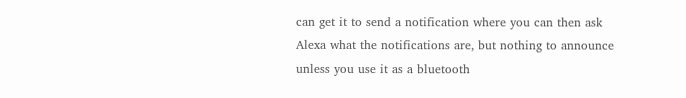can get it to send a notification where you can then ask Alexa what the notifications are, but nothing to announce unless you use it as a bluetooth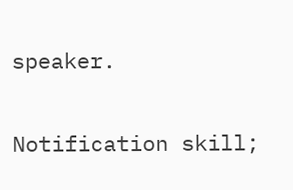speaker.

Notification skill;